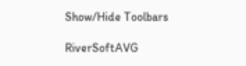Show/Hide Toolbars

RiverSoftAVG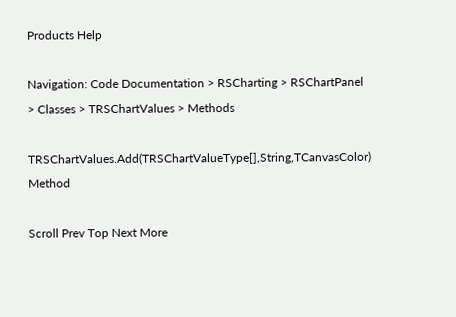Products Help

Navigation: Code Documentation > RSCharting > RSChartPanel > Classes > TRSChartValues > Methods

TRSChartValues.Add(TRSChartValueType[],String,TCanvasColor) Method

Scroll Prev Top Next More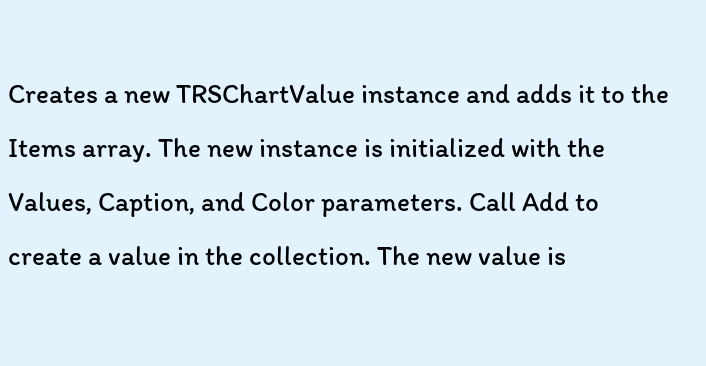Creates a new TRSChartValue instance and adds it to the Items array. The new instance is initialized with the Values, Caption, and Color parameters. Call Add to create a value in the collection. The new value is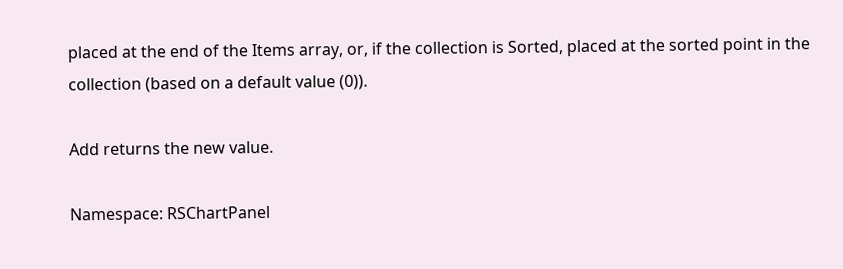placed at the end of the Items array, or, if the collection is Sorted, placed at the sorted point in the collection (based on a default value (0)).

Add returns the new value.

Namespace: RSChartPanel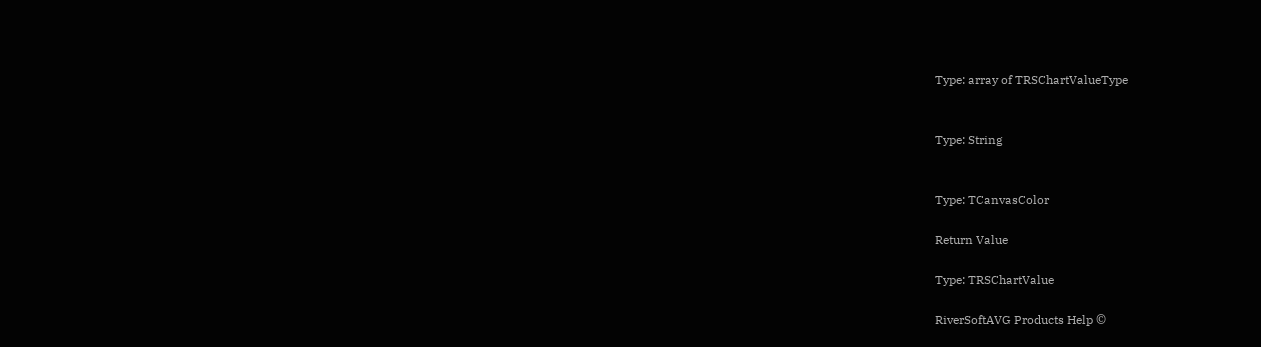Type: array of TRSChartValueType


Type: String


Type: TCanvasColor

Return Value

Type: TRSChartValue

RiverSoftAVG Products Help ©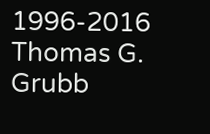1996-2016 Thomas G. Grubb